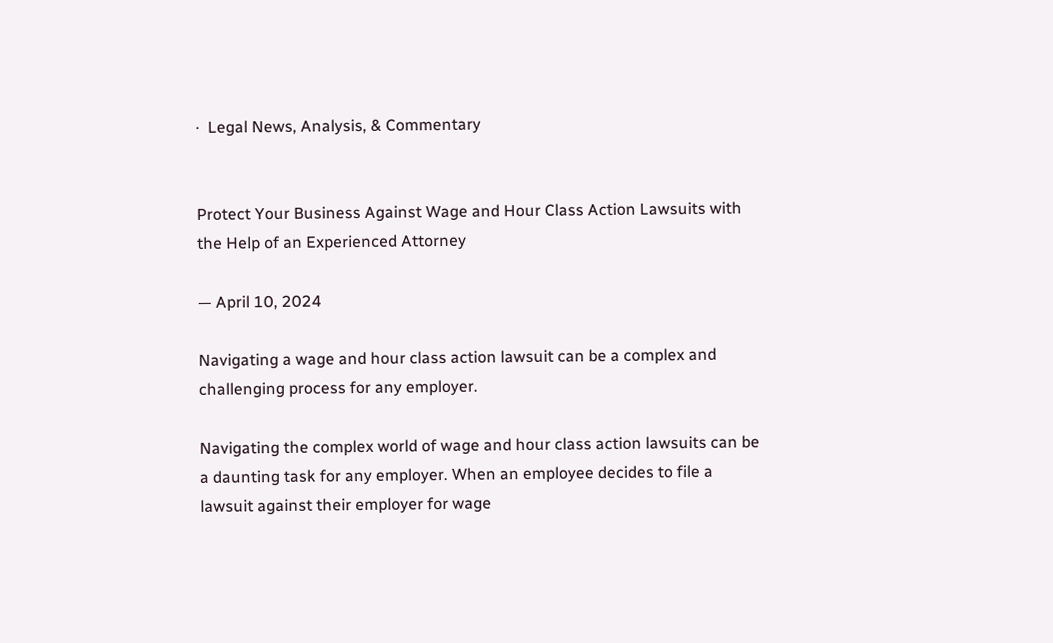·  Legal News, Analysis, & Commentary


Protect Your Business Against Wage and Hour Class Action Lawsuits with the Help of an Experienced Attorney

— April 10, 2024

Navigating a wage and hour class action lawsuit can be a complex and challenging process for any employer.

Navigating the complex world of wage and hour class action lawsuits can be a daunting task for any employer. When an employee decides to file a lawsuit against their employer for wage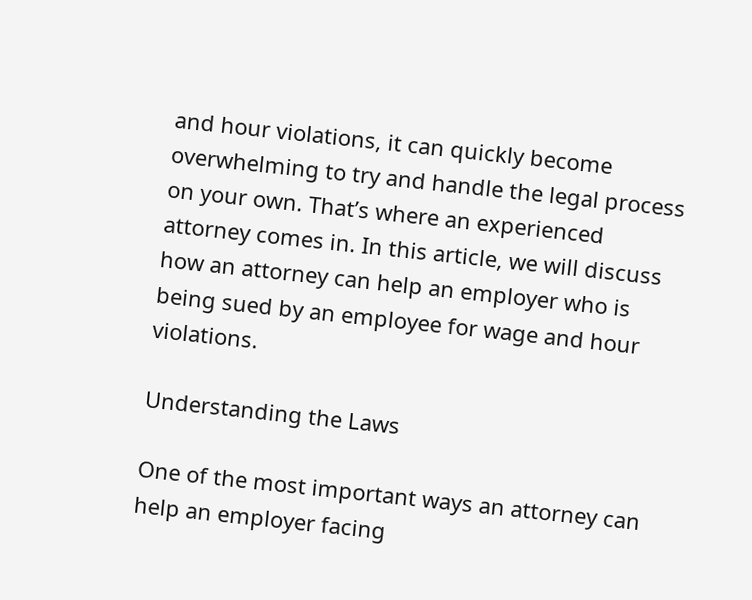and hour violations, it can quickly become overwhelming to try and handle the legal process on your own. That’s where an experienced attorney comes in. In this article, we will discuss how an attorney can help an employer who is being sued by an employee for wage and hour violations.

Understanding the Laws

One of the most important ways an attorney can help an employer facing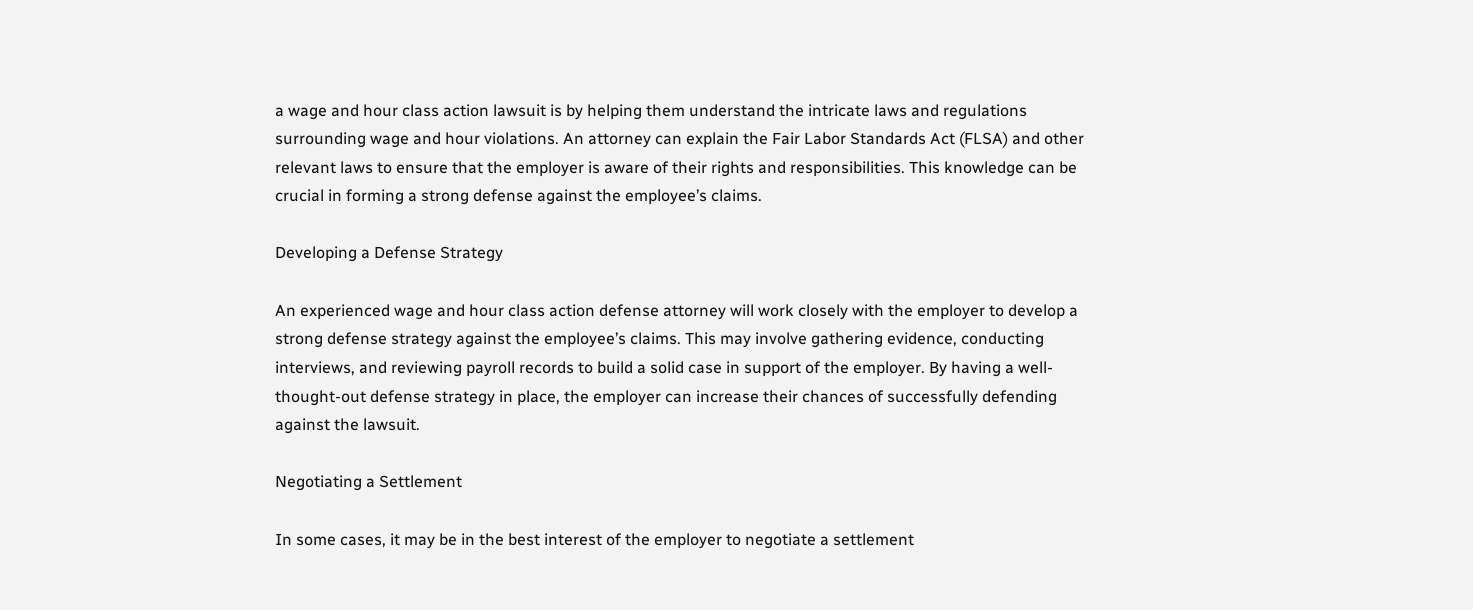a wage and hour class action lawsuit is by helping them understand the intricate laws and regulations surrounding wage and hour violations. An attorney can explain the Fair Labor Standards Act (FLSA) and other relevant laws to ensure that the employer is aware of their rights and responsibilities. This knowledge can be crucial in forming a strong defense against the employee’s claims.

Developing a Defense Strategy

An experienced wage and hour class action defense attorney will work closely with the employer to develop a strong defense strategy against the employee’s claims. This may involve gathering evidence, conducting interviews, and reviewing payroll records to build a solid case in support of the employer. By having a well-thought-out defense strategy in place, the employer can increase their chances of successfully defending against the lawsuit.

Negotiating a Settlement

In some cases, it may be in the best interest of the employer to negotiate a settlement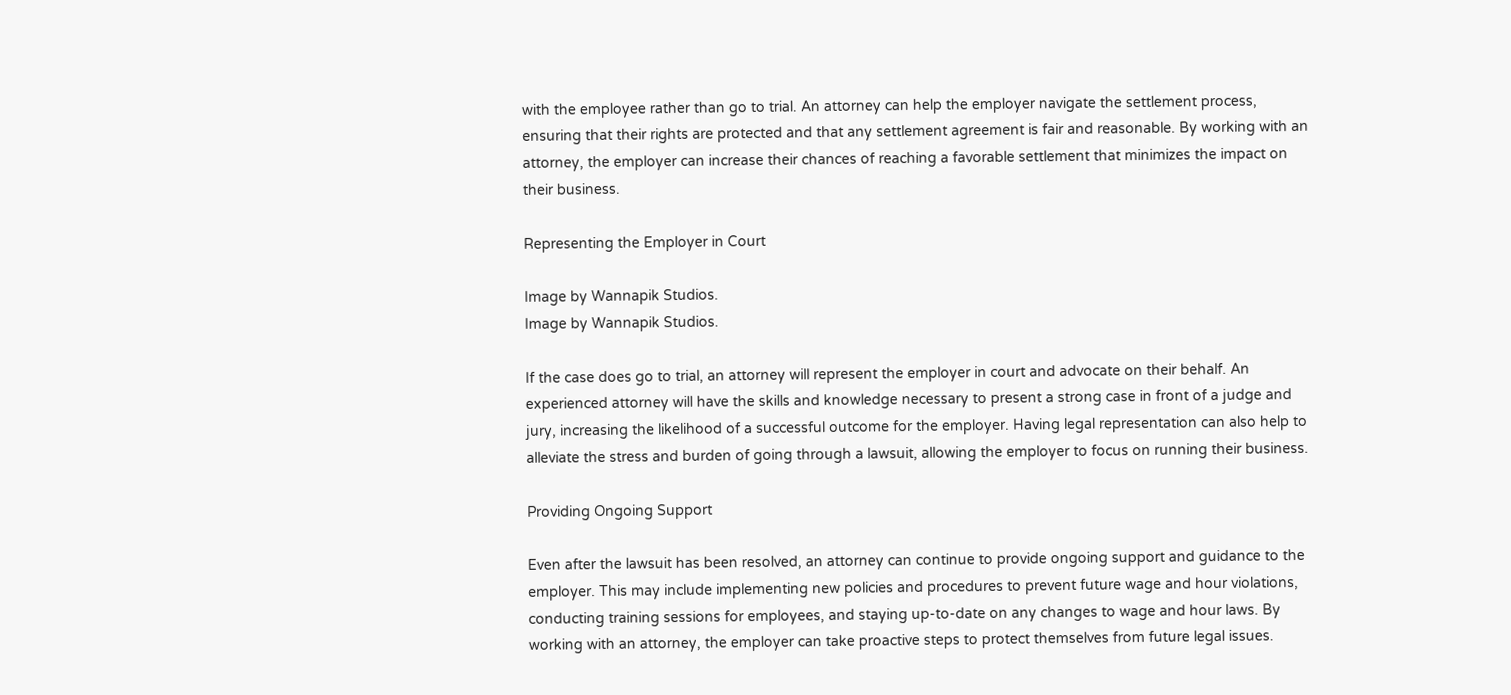with the employee rather than go to trial. An attorney can help the employer navigate the settlement process, ensuring that their rights are protected and that any settlement agreement is fair and reasonable. By working with an attorney, the employer can increase their chances of reaching a favorable settlement that minimizes the impact on their business.

Representing the Employer in Court

Image by Wannapik Studios.
Image by Wannapik Studios.

If the case does go to trial, an attorney will represent the employer in court and advocate on their behalf. An experienced attorney will have the skills and knowledge necessary to present a strong case in front of a judge and jury, increasing the likelihood of a successful outcome for the employer. Having legal representation can also help to alleviate the stress and burden of going through a lawsuit, allowing the employer to focus on running their business.

Providing Ongoing Support

Even after the lawsuit has been resolved, an attorney can continue to provide ongoing support and guidance to the employer. This may include implementing new policies and procedures to prevent future wage and hour violations, conducting training sessions for employees, and staying up-to-date on any changes to wage and hour laws. By working with an attorney, the employer can take proactive steps to protect themselves from future legal issues.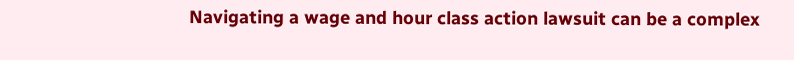Navigating a wage and hour class action lawsuit can be a complex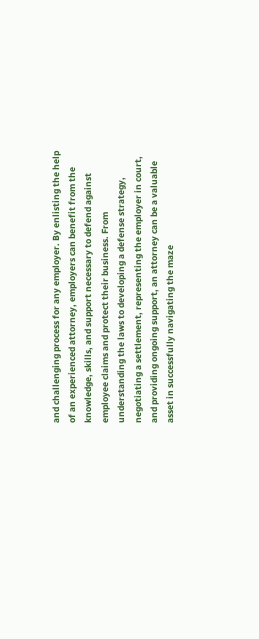and challenging process for any employer. By enlisting the help of an experienced attorney, employers can benefit from the knowledge, skills, and support necessary to defend against employee claims and protect their business. From understanding the laws to developing a defense strategy, negotiating a settlement, representing the employer in court, and providing ongoing support, an attorney can be a valuable asset in successfully navigating the maze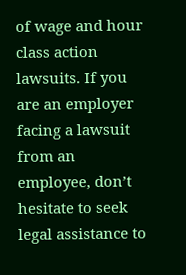of wage and hour class action lawsuits. If you are an employer facing a lawsuit from an employee, don’t hesitate to seek legal assistance to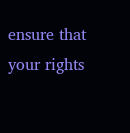ensure that your rights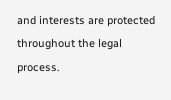and interests are protected throughout the legal process.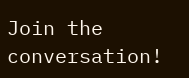Join the conversation!